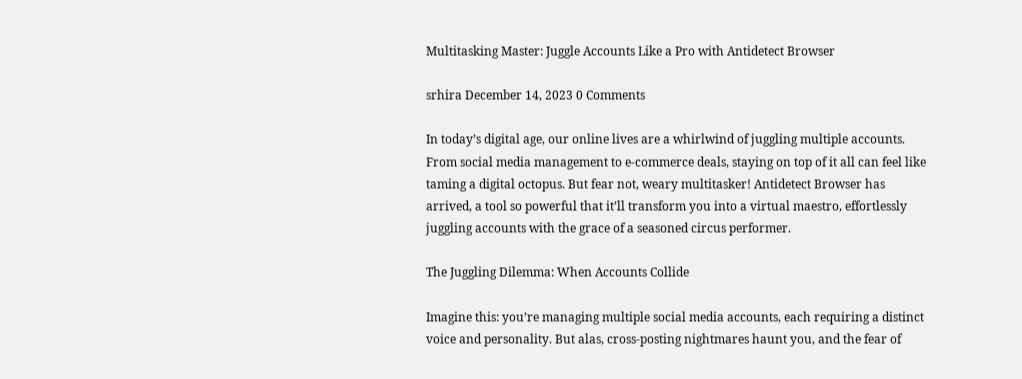Multitasking Master: Juggle Accounts Like a Pro with Antidetect Browser

srhira December 14, 2023 0 Comments

In today’s digital age, our online lives are a whirlwind of juggling multiple accounts. From social media management to e-commerce deals, staying on top of it all can feel like taming a digital octopus. But fear not, weary multitasker! Antidetect Browser has arrived, a tool so powerful that it’ll transform you into a virtual maestro, effortlessly juggling accounts with the grace of a seasoned circus performer.

The Juggling Dilemma: When Accounts Collide

Imagine this: you’re managing multiple social media accounts, each requiring a distinct voice and personality. But alas, cross-posting nightmares haunt you, and the fear of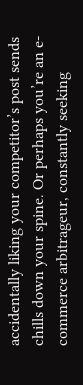accidentally liking your competitor’s post sends chills down your spine. Or perhaps you’re an e-commerce arbitrageur, constantly seeking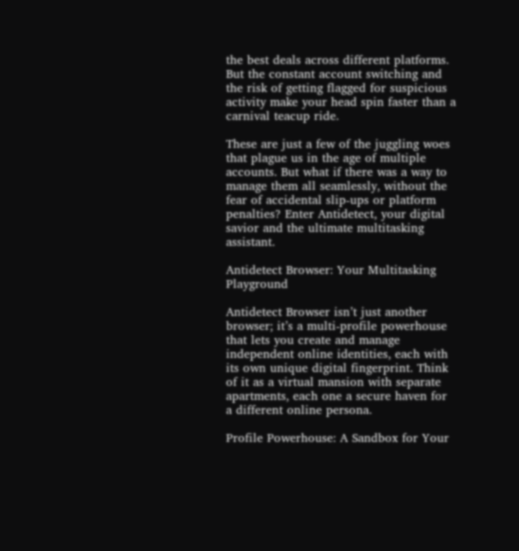the best deals across different platforms. But the constant account switching and the risk of getting flagged for suspicious activity make your head spin faster than a carnival teacup ride.

These are just a few of the juggling woes that plague us in the age of multiple accounts. But what if there was a way to manage them all seamlessly, without the fear of accidental slip-ups or platform penalties? Enter Antidetect, your digital savior and the ultimate multitasking assistant.

Antidetect Browser: Your Multitasking Playground

Antidetect Browser isn’t just another browser; it’s a multi-profile powerhouse that lets you create and manage independent online identities, each with its own unique digital fingerprint. Think of it as a virtual mansion with separate apartments, each one a secure haven for a different online persona.

Profile Powerhouse: A Sandbox for Your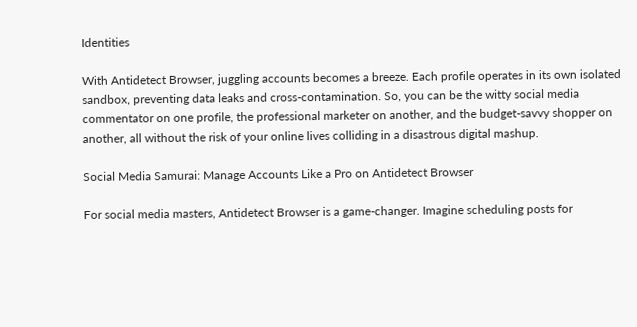Identities

With Antidetect Browser, juggling accounts becomes a breeze. Each profile operates in its own isolated sandbox, preventing data leaks and cross-contamination. So, you can be the witty social media commentator on one profile, the professional marketer on another, and the budget-savvy shopper on another, all without the risk of your online lives colliding in a disastrous digital mashup.

Social Media Samurai: Manage Accounts Like a Pro on Antidetect Browser

For social media masters, Antidetect Browser is a game-changer. Imagine scheduling posts for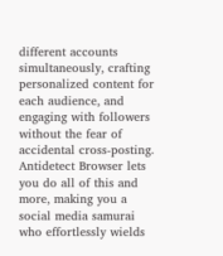different accounts simultaneously, crafting personalized content for each audience, and engaging with followers without the fear of accidental cross-posting. Antidetect Browser lets you do all of this and more, making you a social media samurai who effortlessly wields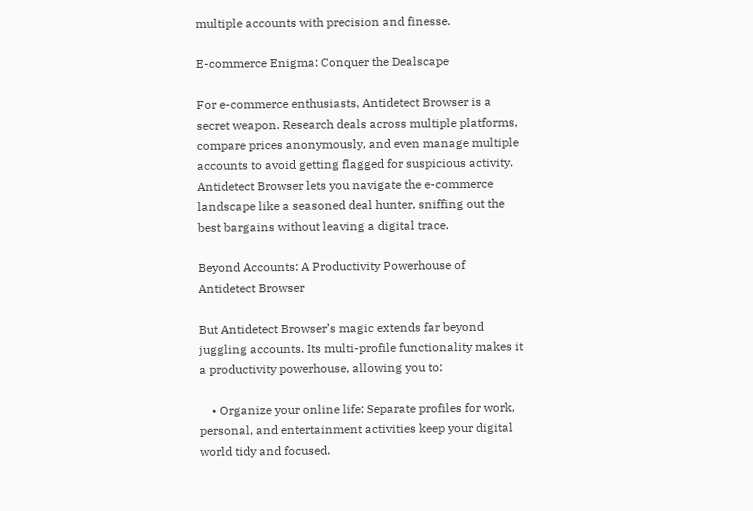multiple accounts with precision and finesse.

E-commerce Enigma: Conquer the Dealscape

For e-commerce enthusiasts, Antidetect Browser is a secret weapon. Research deals across multiple platforms, compare prices anonymously, and even manage multiple accounts to avoid getting flagged for suspicious activity. Antidetect Browser lets you navigate the e-commerce landscape like a seasoned deal hunter, sniffing out the best bargains without leaving a digital trace.

Beyond Accounts: A Productivity Powerhouse of Antidetect Browser

But Antidetect Browser’s magic extends far beyond juggling accounts. Its multi-profile functionality makes it a productivity powerhouse, allowing you to:

    • Organize your online life: Separate profiles for work, personal, and entertainment activities keep your digital world tidy and focused.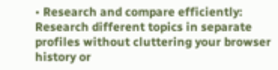• Research and compare efficiently: Research different topics in separate profiles without cluttering your browser history or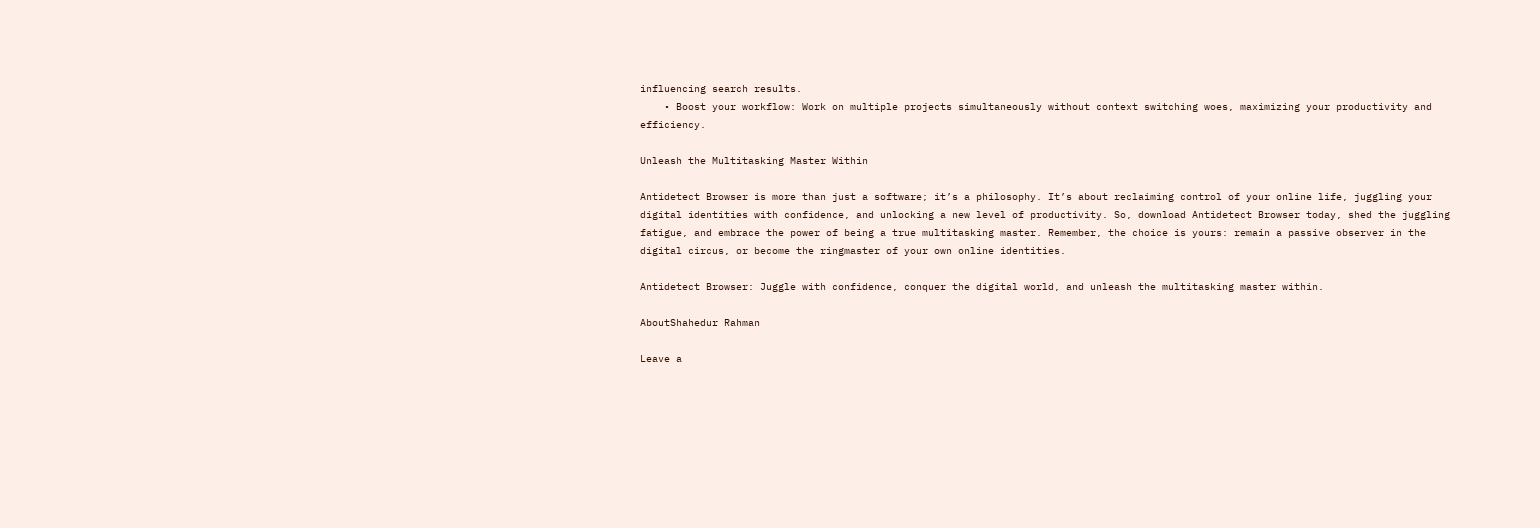influencing search results.
    • Boost your workflow: Work on multiple projects simultaneously without context switching woes, maximizing your productivity and efficiency.

Unleash the Multitasking Master Within

Antidetect Browser is more than just a software; it’s a philosophy. It’s about reclaiming control of your online life, juggling your digital identities with confidence, and unlocking a new level of productivity. So, download Antidetect Browser today, shed the juggling fatigue, and embrace the power of being a true multitasking master. Remember, the choice is yours: remain a passive observer in the digital circus, or become the ringmaster of your own online identities.

Antidetect Browser: Juggle with confidence, conquer the digital world, and unleash the multitasking master within.

AboutShahedur Rahman

Leave a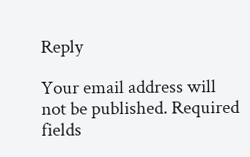Reply

Your email address will not be published. Required fields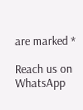are marked *

Reach us on WhatsApp